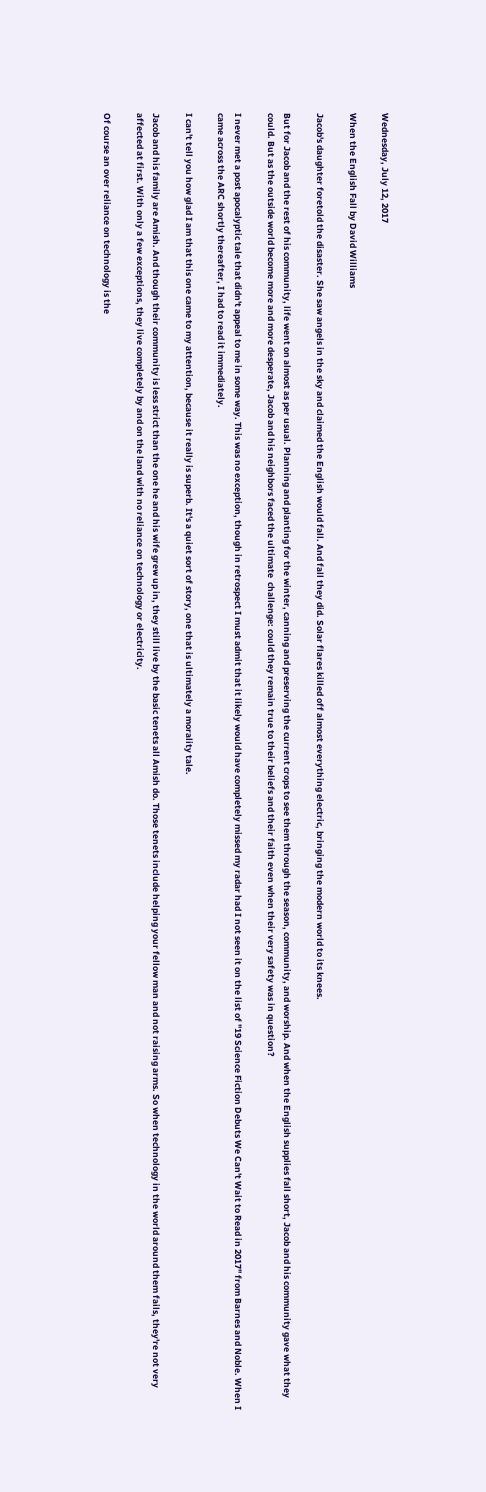Wednesday, July 12, 2017

When the English Fall by David Williams

Jacob's daughter foretold the disaster. She saw angels in the sky and claimed the English would fall. And fall they did. Solar flares killed off almost everything electric, bringing the modern world to its knees.

But for Jacob and the rest of his community, life went on almost as per usual. Planning and planting for the winter, canning and preserving the current crops to see them through the season, community, and worship. And when the English supplies fall short, Jacob and his community gave what they could. But as the outside world become more and more desperate, Jacob and his neighbors faced the ultimate  challenge: could they remain true to their beliefs and their faith even when their very safety was in question?

I never met a post apocalyptic tale that didn't appeal to me in some way. This was no exception, though in retrospect I must admit that it likely would have completely missed my radar had I not seen it on the list of "19 Science Fiction Debuts We Can't Wait to Read in 2017" from Barnes and Noble. When I came across the ARC shortly thereafter, I had to read it immediately.

I can't tell you how glad I am that this one came to my attention, because it really is superb. It's a quiet sort of story, one that is ultimately a morality tale.

Jacob and his family are Amish. And though their community is less strict than the one he and his wife grew up in, they still live by the basic tenets all Amish do. Those tenets include helping your fellow man and not raising arms. So when technology in the world around them fails, they're not very affected at first. With only a few exceptions, they live completely by and on the land with no reliance on technology or electricity.

Of course an over reliance on technology is the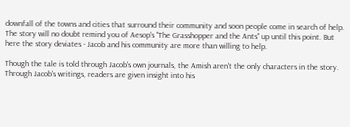downfall of the towns and cities that surround their community and soon people come in search of help. The story will no doubt remind you of Aesop's "The Grasshopper and the Ants" up until this point. But here the story deviates - Jacob and his community are more than willing to help.

Though the tale is told through Jacob's own journals, the Amish aren't the only characters in the story. Through Jacob's writings, readers are given insight into his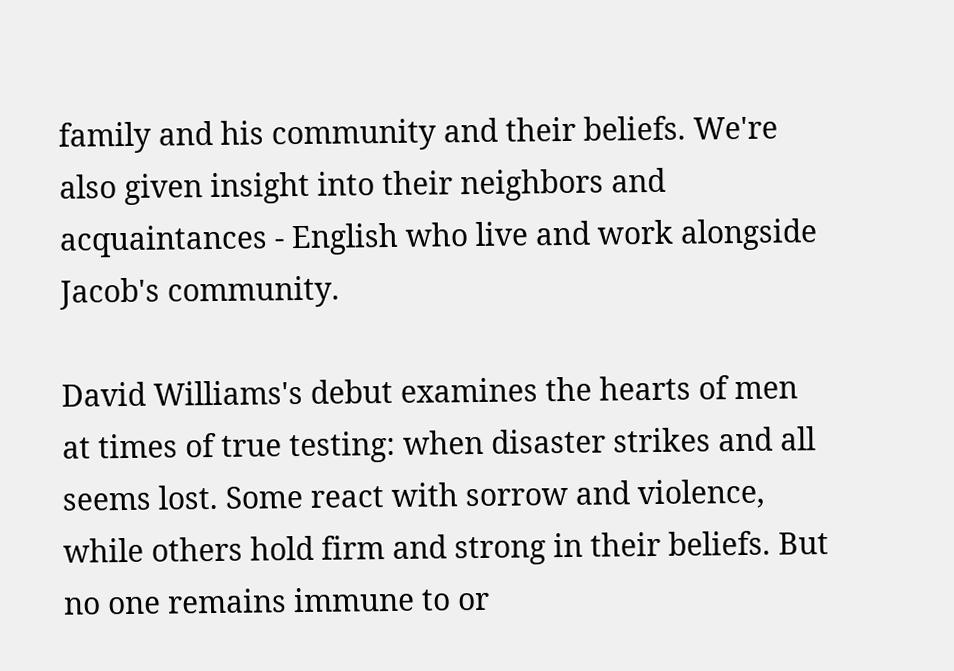family and his community and their beliefs. We're also given insight into their neighbors and acquaintances - English who live and work alongside Jacob's community.

David Williams's debut examines the hearts of men at times of true testing: when disaster strikes and all seems lost. Some react with sorrow and violence, while others hold firm and strong in their beliefs. But no one remains immune to or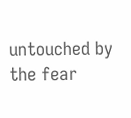untouched by the fear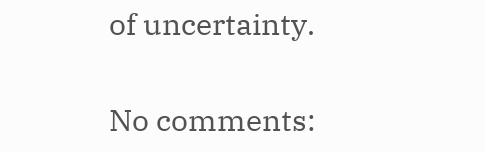of uncertainty.

No comments: